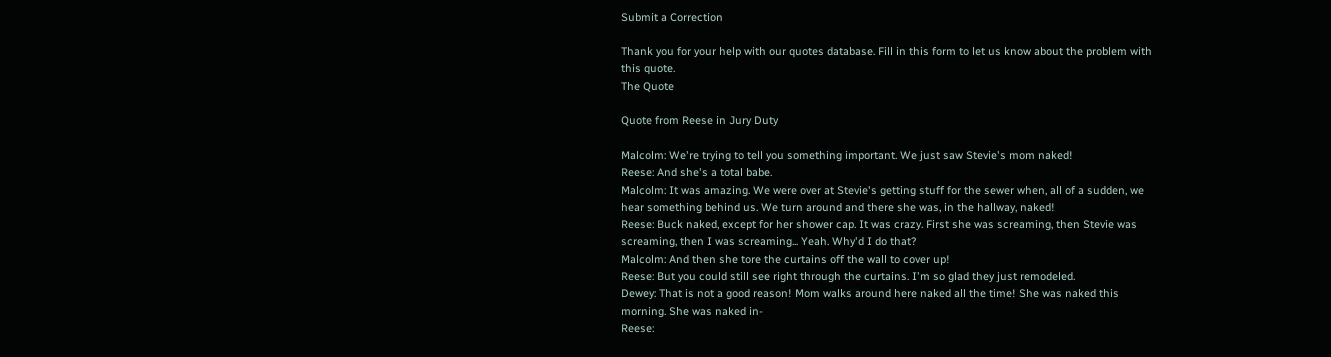Submit a Correction

Thank you for your help with our quotes database. Fill in this form to let us know about the problem with this quote.
The Quote

Quote from Reese in Jury Duty

Malcolm: We're trying to tell you something important. We just saw Stevie's mom naked!
Reese: And she's a total babe.
Malcolm: It was amazing. We were over at Stevie's getting stuff for the sewer when, all of a sudden, we hear something behind us. We turn around and there she was, in the hallway, naked!
Reese: Buck naked, except for her shower cap. It was crazy. First she was screaming, then Stevie was screaming, then I was screaming... Yeah. Why'd I do that?
Malcolm: And then she tore the curtains off the wall to cover up!
Reese: But you could still see right through the curtains. I'm so glad they just remodeled.
Dewey: That is not a good reason! Mom walks around here naked all the time! She was naked this morning. She was naked in-
Reese: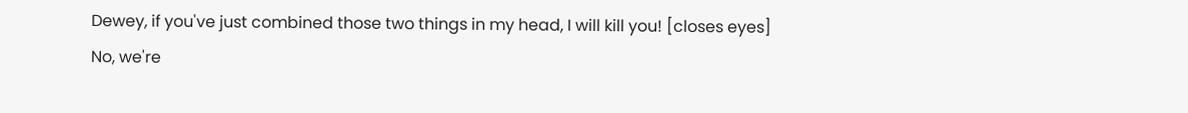Dewey, if you've just combined those two things in my head, I will kill you! [closes eyes] No, we're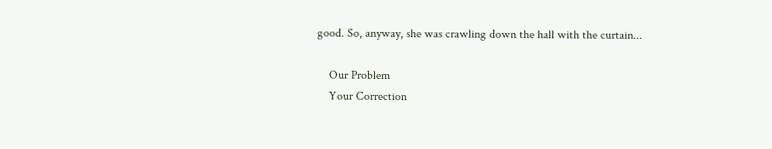good. So, anyway, she was crawling down the hall with the curtain...

    Our Problem
    Your Correction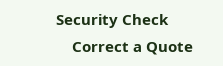Security Check
    Correct a Quote